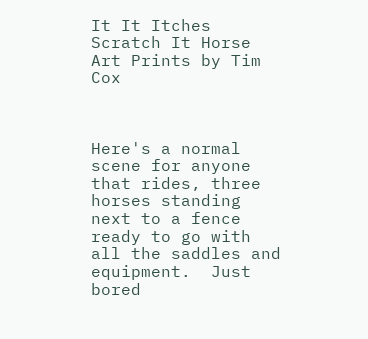It It Itches Scratch It Horse Art Prints by Tim Cox



Here's a normal scene for anyone that rides, three horses standing next to a fence ready to go with all the saddles and equipment.  Just bored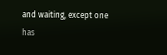and waiting, except one has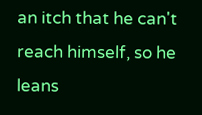an itch that he can't reach himself, so he leans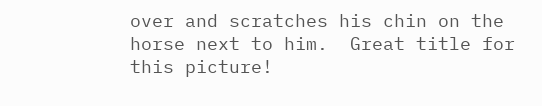over and scratches his chin on the horse next to him.  Great title for this picture!